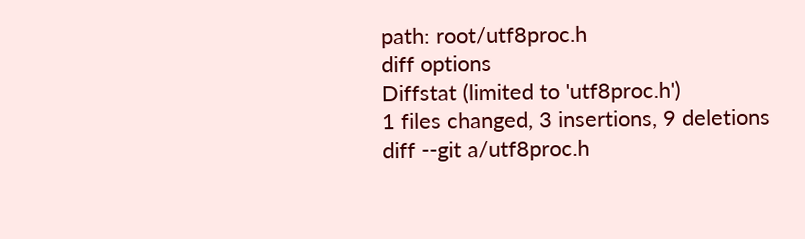path: root/utf8proc.h
diff options
Diffstat (limited to 'utf8proc.h')
1 files changed, 3 insertions, 9 deletions
diff --git a/utf8proc.h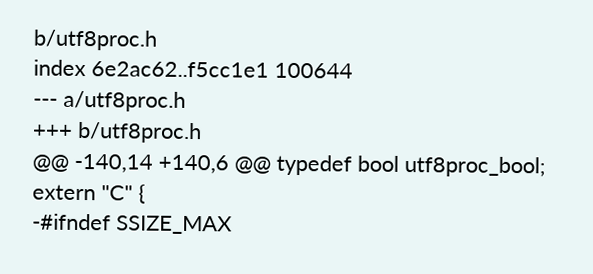b/utf8proc.h
index 6e2ac62..f5cc1e1 100644
--- a/utf8proc.h
+++ b/utf8proc.h
@@ -140,14 +140,6 @@ typedef bool utf8proc_bool;
extern "C" {
-#ifndef SSIZE_MAX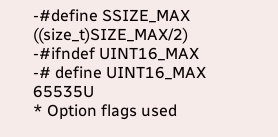-#define SSIZE_MAX ((size_t)SIZE_MAX/2)
-#ifndef UINT16_MAX
-# define UINT16_MAX 65535U
* Option flags used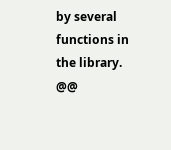by several functions in the library.
@@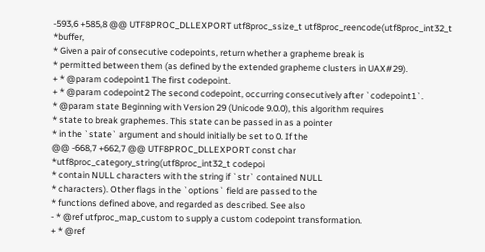-593,6 +585,8 @@ UTF8PROC_DLLEXPORT utf8proc_ssize_t utf8proc_reencode(utf8proc_int32_t *buffer,
* Given a pair of consecutive codepoints, return whether a grapheme break is
* permitted between them (as defined by the extended grapheme clusters in UAX#29).
+ * @param codepoint1 The first codepoint.
+ * @param codepoint2 The second codepoint, occurring consecutively after `codepoint1`.
* @param state Beginning with Version 29 (Unicode 9.0.0), this algorithm requires
* state to break graphemes. This state can be passed in as a pointer
* in the `state` argument and should initially be set to 0. If the
@@ -668,7 +662,7 @@ UTF8PROC_DLLEXPORT const char *utf8proc_category_string(utf8proc_int32_t codepoi
* contain NULL characters with the string if `str` contained NULL
* characters). Other flags in the `options` field are passed to the
* functions defined above, and regarded as described. See also
- * @ref utfproc_map_custom to supply a custom codepoint transformation.
+ * @ref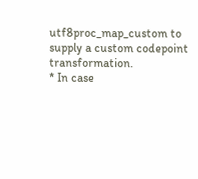utf8proc_map_custom to supply a custom codepoint transformation.
* In case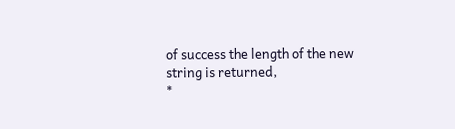of success the length of the new string is returned,
*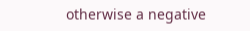otherwise a negative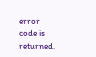error code is returned.